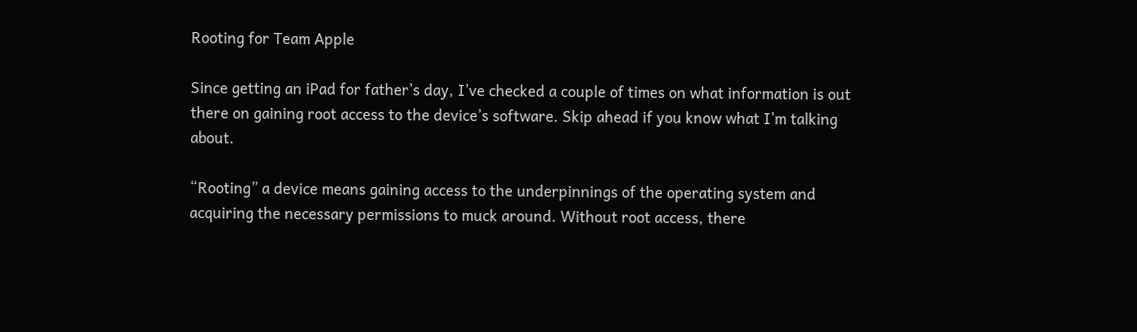Rooting for Team Apple

Since getting an iPad for father’s day, I’ve checked a couple of times on what information is out there on gaining root access to the device’s software. Skip ahead if you know what I’m talking about.

“Rooting” a device means gaining access to the underpinnings of the operating system and acquiring the necessary permissions to muck around. Without root access, there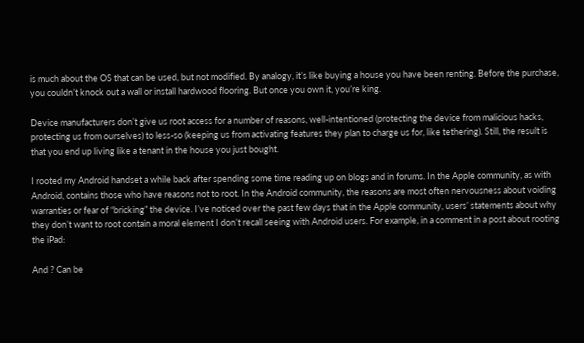is much about the OS that can be used, but not modified. By analogy, it’s like buying a house you have been renting. Before the purchase, you couldn’t knock out a wall or install hardwood flooring. But once you own it, you’re king.

Device manufacturers don’t give us root access for a number of reasons, well-intentioned (protecting the device from malicious hacks, protecting us from ourselves) to less-so (keeping us from activating features they plan to charge us for, like tethering). Still, the result is that you end up living like a tenant in the house you just bought.

I rooted my Android handset a while back after spending some time reading up on blogs and in forums. In the Apple community, as with Android, contains those who have reasons not to root. In the Android community, the reasons are most often nervousness about voiding warranties or fear of “bricking” the device. I’ve noticed over the past few days that in the Apple community, users’ statements about why they don’t want to root contain a moral element I don’t recall seeing with Android users. For example, in a comment in a post about rooting the iPad:

And ? Can be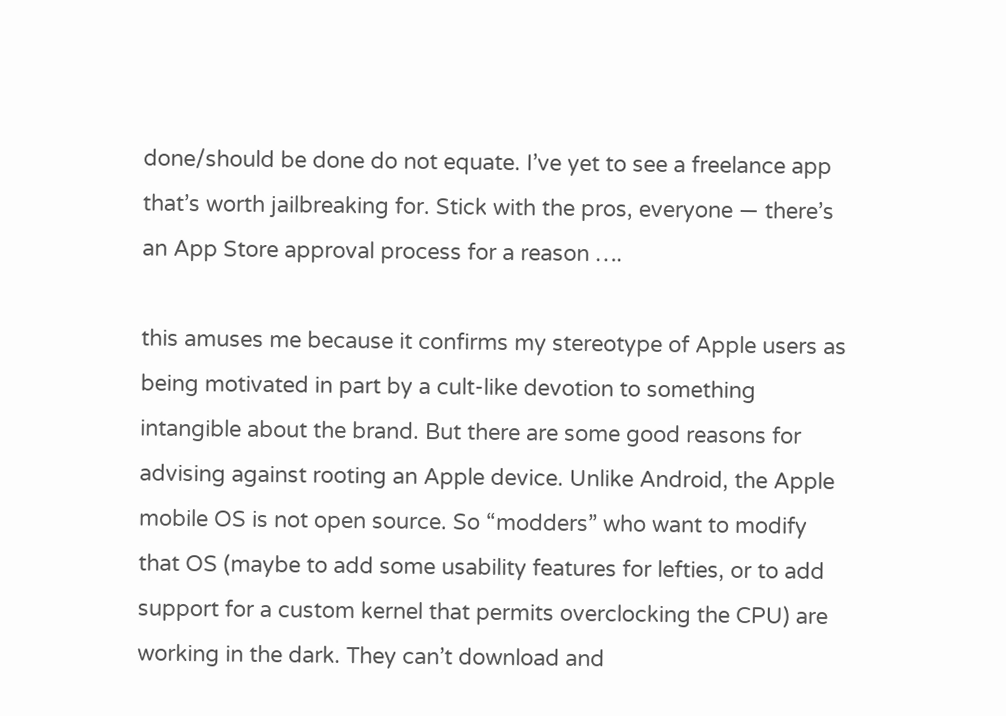done/should be done do not equate. I’ve yet to see a freelance app that’s worth jailbreaking for. Stick with the pros, everyone — there’s an App Store approval process for a reason ….

this amuses me because it confirms my stereotype of Apple users as being motivated in part by a cult-like devotion to something intangible about the brand. But there are some good reasons for advising against rooting an Apple device. Unlike Android, the Apple mobile OS is not open source. So “modders” who want to modify that OS (maybe to add some usability features for lefties, or to add support for a custom kernel that permits overclocking the CPU) are working in the dark. They can’t download and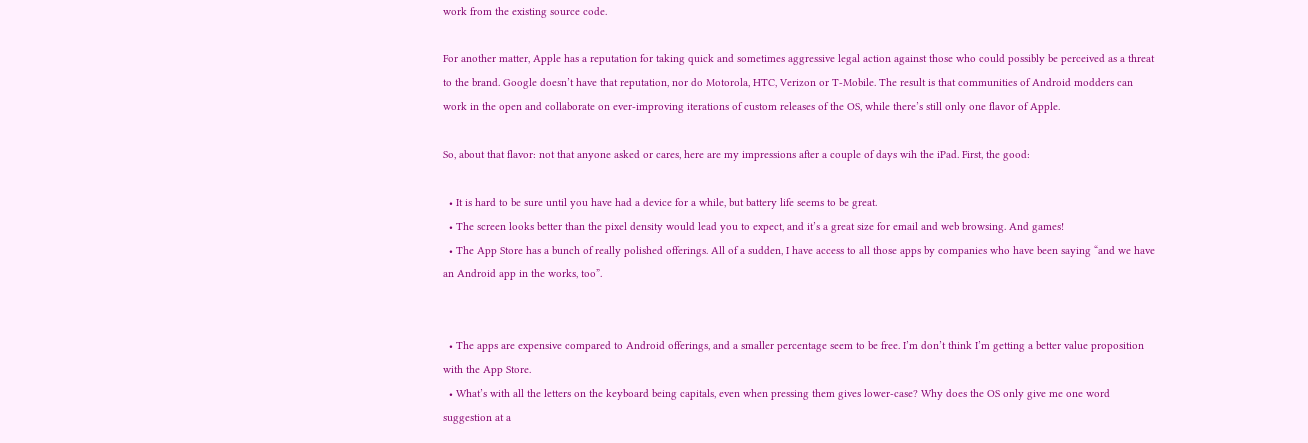work from the existing source code.

For another matter, Apple has a reputation for taking quick and sometimes aggressive legal action against those who could possibly be perceived as a threat to the brand. Google doesn’t have that reputation, nor do Motorola, HTC, Verizon or T-Mobile. The result is that communities of Android modders can work in the open and collaborate on ever-improving iterations of custom releases of the OS, while there’s still only one flavor of Apple.

So, about that flavor: not that anyone asked or cares, here are my impressions after a couple of days wih the iPad. First, the good:

  • It is hard to be sure until you have had a device for a while, but battery life seems to be great.
  • The screen looks better than the pixel density would lead you to expect, and it’s a great size for email and web browsing. And games!
  • The App Store has a bunch of really polished offerings. All of a sudden, I have access to all those apps by companies who have been saying “and we have an Android app in the works, too”.


  • The apps are expensive compared to Android offerings, and a smaller percentage seem to be free. I’m don’t think I’m getting a better value proposition with the App Store.
  • What’s with all the letters on the keyboard being capitals, even when pressing them gives lower-case? Why does the OS only give me one word suggestion at a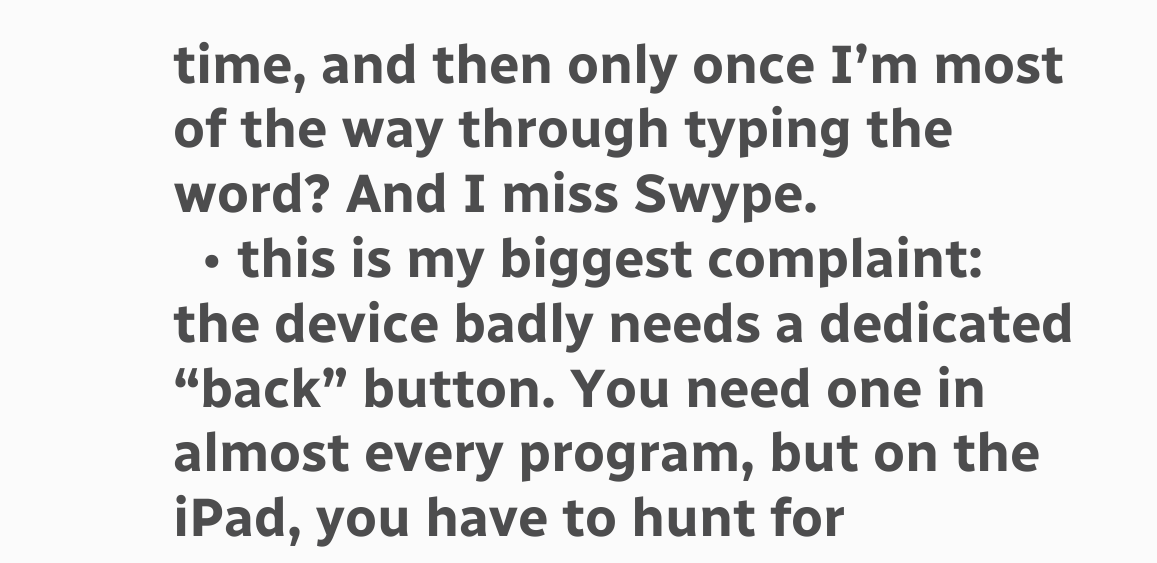time, and then only once I’m most of the way through typing the word? And I miss Swype.
  • this is my biggest complaint: the device badly needs a dedicated “back” button. You need one in almost every program, but on the iPad, you have to hunt for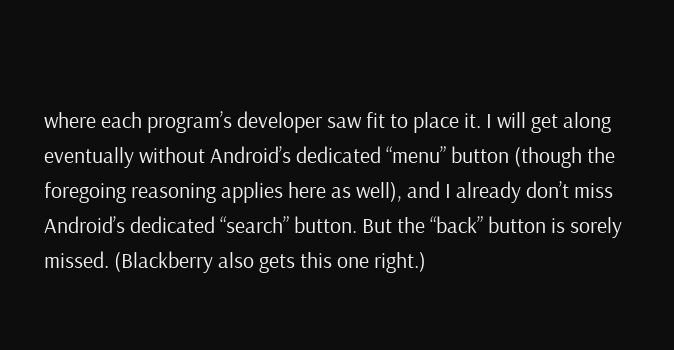where each program’s developer saw fit to place it. I will get along eventually without Android’s dedicated “menu” button (though the foregoing reasoning applies here as well), and I already don’t miss Android’s dedicated “search” button. But the “back” button is sorely missed. (Blackberry also gets this one right.)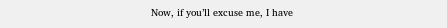Now, if you’ll excuse me, I have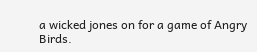a wicked jones on for a game of Angry Birds.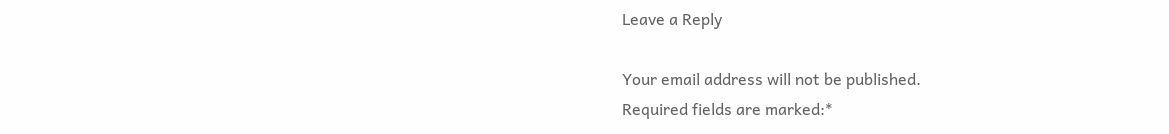Leave a Reply

Your email address will not be published.
Required fields are marked:*